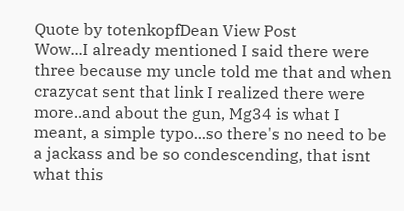Quote by totenkopfDean View Post
Wow...I already mentioned I said there were three because my uncle told me that and when crazycat sent that link I realized there were more..and about the gun, Mg34 is what I meant, a simple typo...so there's no need to be a jackass and be so condescending, that isnt what this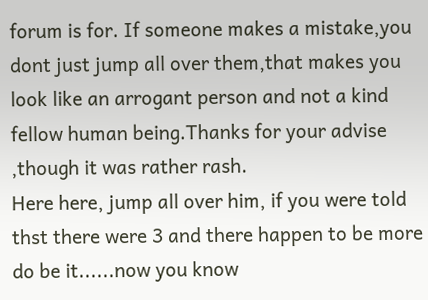forum is for. If someone makes a mistake,you dont just jump all over them,that makes you look like an arrogant person and not a kind fellow human being.Thanks for your advise ,though it was rather rash.
Here here, jump all over him, if you were told thst there were 3 and there happen to be more do be it......now you know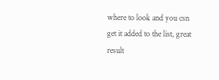where to look and you csn get it added to the list, great result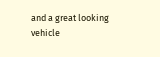and a great looking vehicle